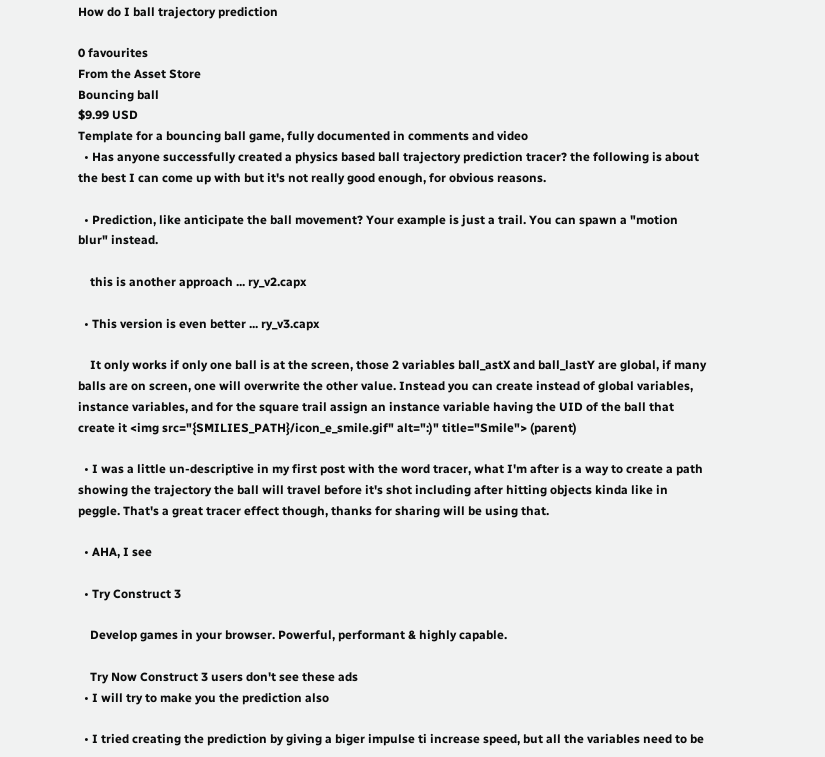How do I ball trajectory prediction

0 favourites
From the Asset Store
Bouncing ball
$9.99 USD
Template for a bouncing ball game, fully documented in comments and video
  • Has anyone successfully created a physics based ball trajectory prediction tracer? the following is about the best I can come up with but it's not really good enough, for obvious reasons.

  • Prediction, like anticipate the ball movement? Your example is just a trail. You can spawn a "motion blur" instead.

    this is another approach ... ry_v2.capx

  • This version is even better ... ry_v3.capx

    It only works if only one ball is at the screen, those 2 variables ball_astX and ball_lastY are global, if many balls are on screen, one will overwrite the other value. Instead you can create instead of global variables, instance variables, and for the square trail assign an instance variable having the UID of the ball that create it <img src="{SMILIES_PATH}/icon_e_smile.gif" alt=":)" title="Smile"> (parent)

  • I was a little un-descriptive in my first post with the word tracer, what I'm after is a way to create a path showing the trajectory the ball will travel before it's shot including after hitting objects kinda like in peggle. That's a great tracer effect though, thanks for sharing will be using that.

  • AHA, I see

  • Try Construct 3

    Develop games in your browser. Powerful, performant & highly capable.

    Try Now Construct 3 users don't see these ads
  • I will try to make you the prediction also

  • I tried creating the prediction by giving a biger impulse ti increase speed, but all the variables need to be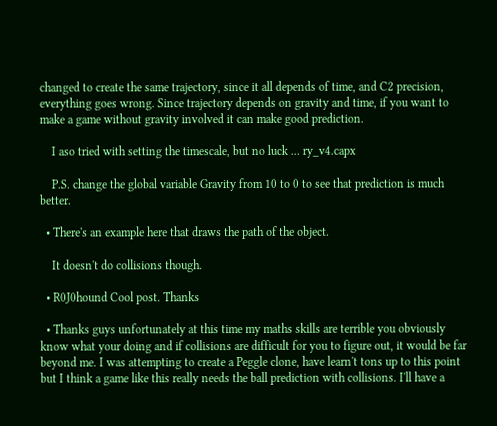changed to create the same trajectory, since it all depends of time, and C2 precision, everything goes wrong. Since trajectory depends on gravity and time, if you want to make a game without gravity involved it can make good prediction.

    I aso tried with setting the timescale, but no luck ... ry_v4.capx

    P.S. change the global variable Gravity from 10 to 0 to see that prediction is much better.

  • There's an example here that draws the path of the object.

    It doesn't do collisions though.

  • R0J0hound Cool post. Thanks

  • Thanks guys unfortunately at this time my maths skills are terrible you obviously know what your doing and if collisions are difficult for you to figure out, it would be far beyond me. I was attempting to create a Peggle clone, have learn't tons up to this point but I think a game like this really needs the ball prediction with collisions. I'll have a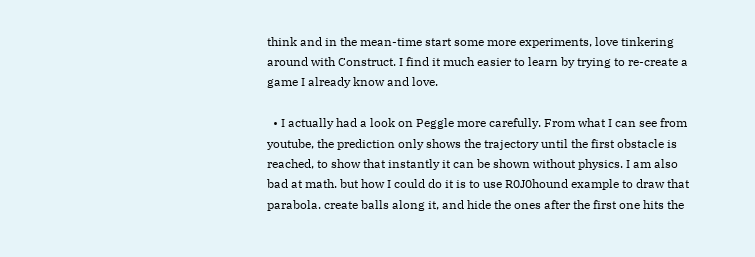think and in the mean-time start some more experiments, love tinkering around with Construct. I find it much easier to learn by trying to re-create a game I already know and love.

  • I actually had a look on Peggle more carefully. From what I can see from youtube, the prediction only shows the trajectory until the first obstacle is reached, to show that instantly it can be shown without physics. I am also bad at math. but how I could do it is to use R0J0hound example to draw that parabola. create balls along it, and hide the ones after the first one hits the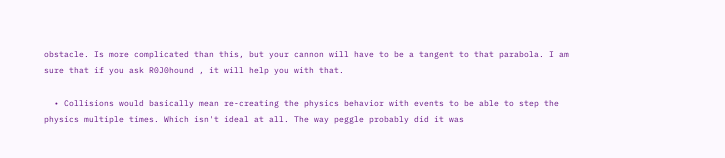obstacle. Is more complicated than this, but your cannon will have to be a tangent to that parabola. I am sure that if you ask R0J0hound , it will help you with that.

  • Collisions would basically mean re-creating the physics behavior with events to be able to step the physics multiple times. Which isn't ideal at all. The way peggle probably did it was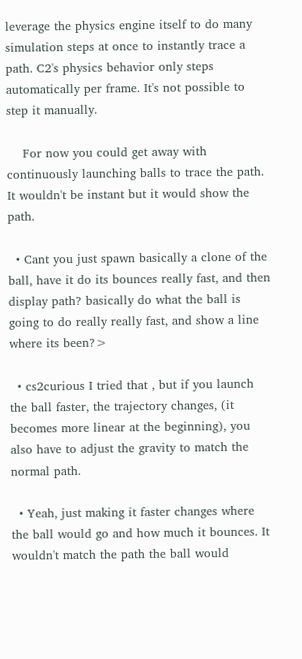leverage the physics engine itself to do many simulation steps at once to instantly trace a path. C2's physics behavior only steps automatically per frame. It's not possible to step it manually.

    For now you could get away with continuously launching balls to trace the path. It wouldn't be instant but it would show the path.

  • Cant you just spawn basically a clone of the ball, have it do its bounces really fast, and then display path? basically do what the ball is going to do really really fast, and show a line where its been?>

  • cs2curious I tried that , but if you launch the ball faster, the trajectory changes, (it becomes more linear at the beginning), you also have to adjust the gravity to match the normal path.

  • Yeah, just making it faster changes where the ball would go and how much it bounces. It wouldn't match the path the ball would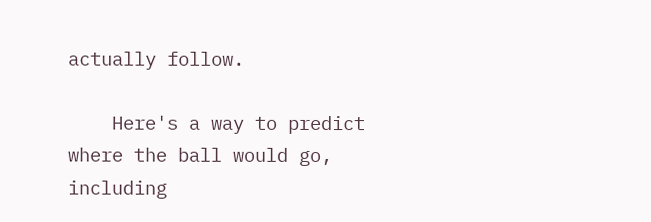actually follow.

    Here's a way to predict where the ball would go, including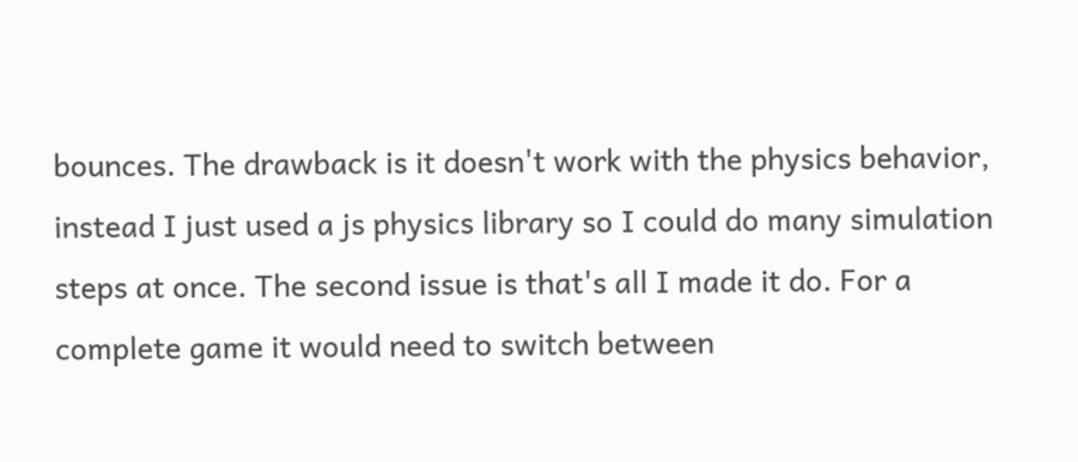bounces. The drawback is it doesn't work with the physics behavior, instead I just used a js physics library so I could do many simulation steps at once. The second issue is that's all I made it do. For a complete game it would need to switch between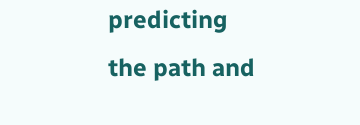predicting the path and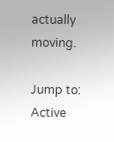actually moving.

Jump to:
Active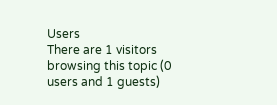Users
There are 1 visitors browsing this topic (0 users and 1 guests)